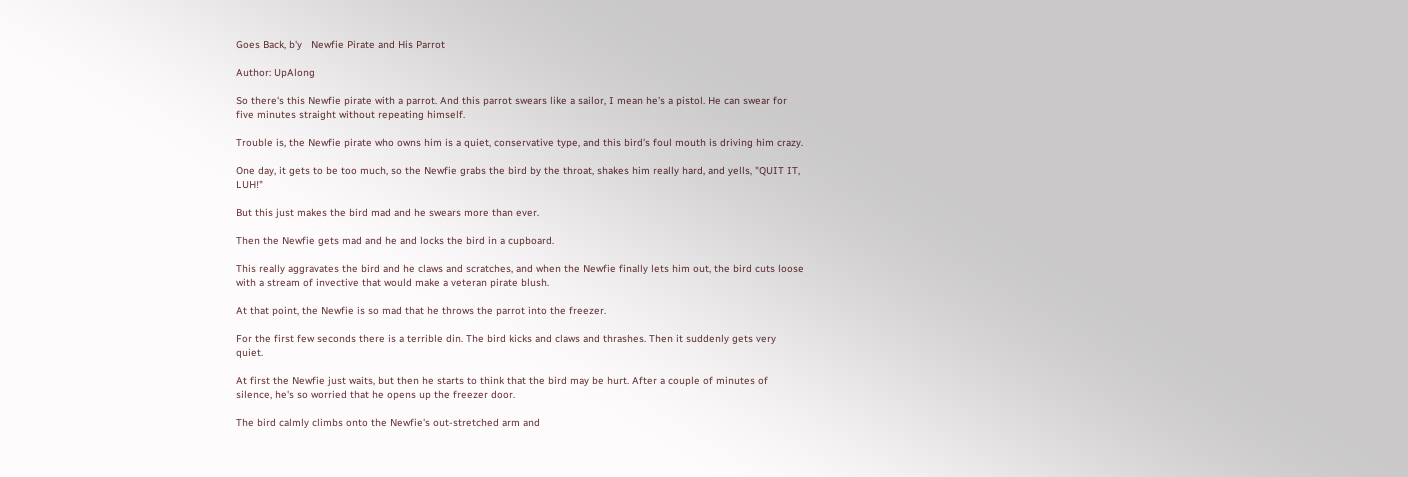Goes Back, b'y   Newfie Pirate and His Parrot

Author: UpAlong

So there's this Newfie pirate with a parrot. And this parrot swears like a sailor, I mean he's a pistol. He can swear for five minutes straight without repeating himself.

Trouble is, the Newfie pirate who owns him is a quiet, conservative type, and this bird's foul mouth is driving him crazy.

One day, it gets to be too much, so the Newfie grabs the bird by the throat, shakes him really hard, and yells, "QUIT IT, LUH!"

But this just makes the bird mad and he swears more than ever.

Then the Newfie gets mad and he and locks the bird in a cupboard.

This really aggravates the bird and he claws and scratches, and when the Newfie finally lets him out, the bird cuts loose with a stream of invective that would make a veteran pirate blush.

At that point, the Newfie is so mad that he throws the parrot into the freezer.

For the first few seconds there is a terrible din. The bird kicks and claws and thrashes. Then it suddenly gets very quiet.

At first the Newfie just waits, but then he starts to think that the bird may be hurt. After a couple of minutes of silence, he's so worried that he opens up the freezer door.

The bird calmly climbs onto the Newfie's out-stretched arm and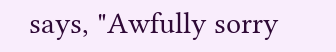says, "Awfully sorry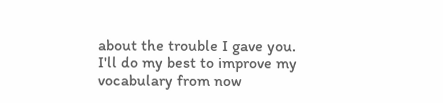about the trouble I gave you. I'll do my best to improve my vocabulary from now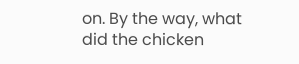on. By the way, what did the chicken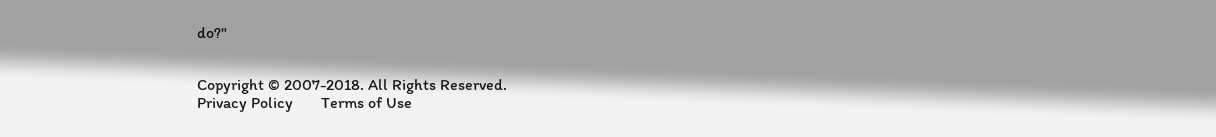do?"


Copyright © 2007-2018. All Rights Reserved.
Privacy Policy       Terms of Use